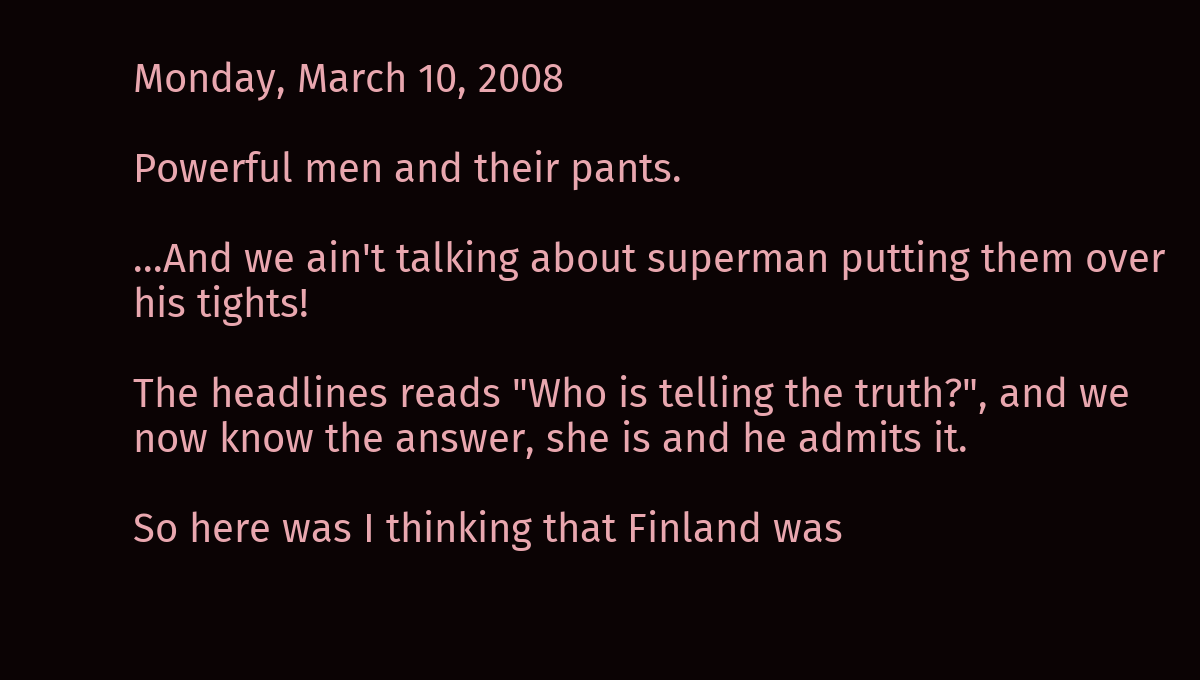Monday, March 10, 2008

Powerful men and their pants.

...And we ain't talking about superman putting them over his tights!

The headlines reads "Who is telling the truth?", and we now know the answer, she is and he admits it.

So here was I thinking that Finland was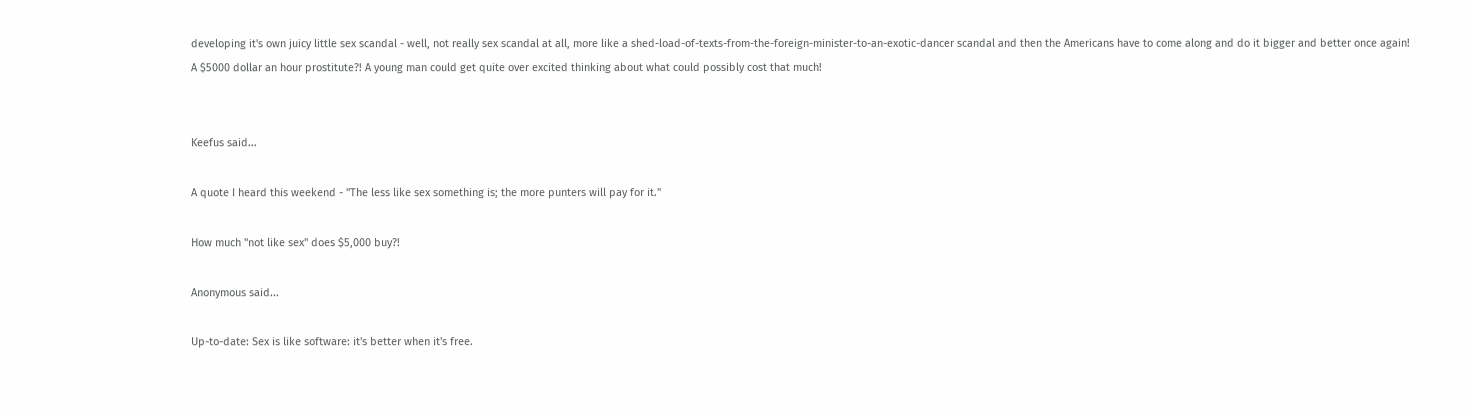developing it's own juicy little sex scandal - well, not really sex scandal at all, more like a shed-load-of-texts-from-the-foreign-minister-to-an-exotic-dancer scandal and then the Americans have to come along and do it bigger and better once again! A $5000 dollar an hour prostitute?! A young man could get quite over excited thinking about what could possibly cost that much!


Keefus said...

A quote I heard this weekend - "The less like sex something is; the more punters will pay for it."

How much "not like sex" does $5,000 buy?!

Anonymous said...

Up-to-date: Sex is like software: it's better when it's free.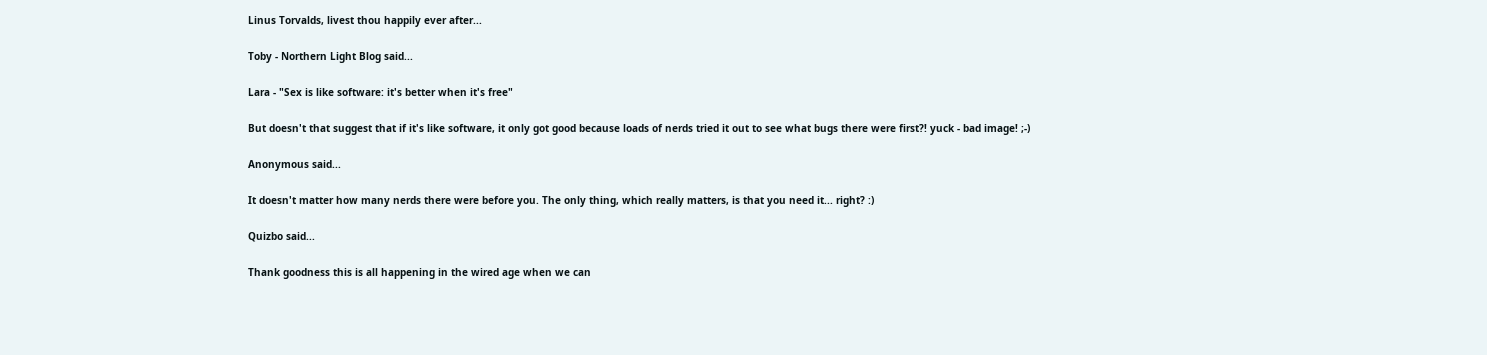Linus Torvalds, livest thou happily ever after...

Toby - Northern Light Blog said...

Lara - "Sex is like software: it's better when it's free"

But doesn't that suggest that if it's like software, it only got good because loads of nerds tried it out to see what bugs there were first?! yuck - bad image! ;-)

Anonymous said...

It doesn't matter how many nerds there were before you. The only thing, which really matters, is that you need it... right? :)

Quizbo said...

Thank goodness this is all happening in the wired age when we can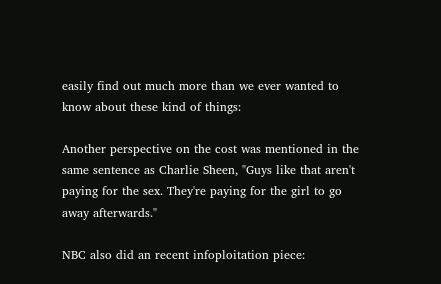easily find out much more than we ever wanted to know about these kind of things:

Another perspective on the cost was mentioned in the same sentence as Charlie Sheen, "Guys like that aren't paying for the sex. They're paying for the girl to go away afterwards."

NBC also did an recent infoploitation piece: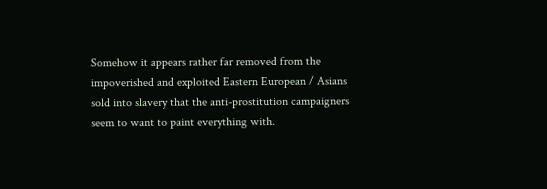Somehow it appears rather far removed from the impoverished and exploited Eastern European / Asians sold into slavery that the anti-prostitution campaigners seem to want to paint everything with.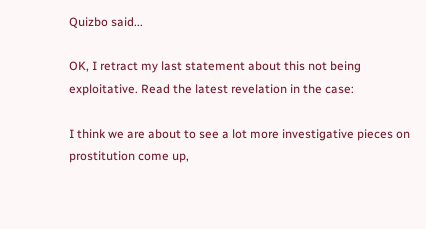Quizbo said...

OK, I retract my last statement about this not being exploitative. Read the latest revelation in the case:

I think we are about to see a lot more investigative pieces on prostitution come up,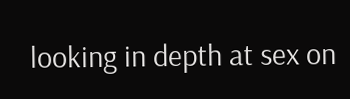looking in depth at sex on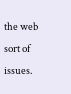the web sort of issues.